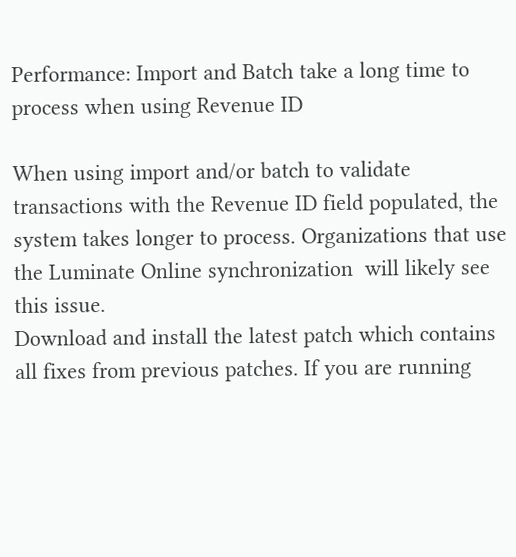Performance: Import and Batch take a long time to process when using Revenue ID

When using import and/or batch to validate transactions with the Revenue ID field populated, the system takes longer to process. Organizations that use the Luminate Online synchronization  will likely see this issue.
Download and install the latest patch which contains all fixes from previous patches. If you are running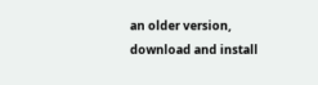an older version, download and install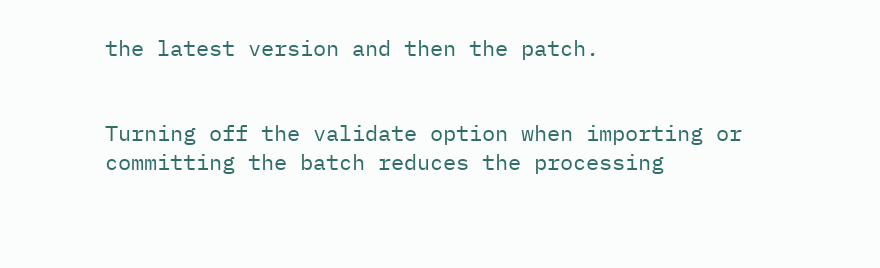the latest version and then the patch.


Turning off the validate option when importing or committing the batch reduces the processing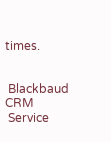times.


 Blackbaud CRM
 Service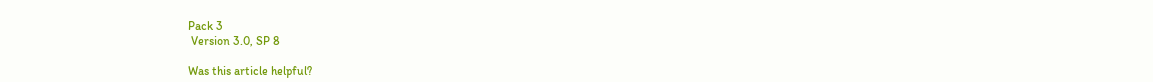Pack 3
 Version 3.0, SP 8

Was this article helpful?